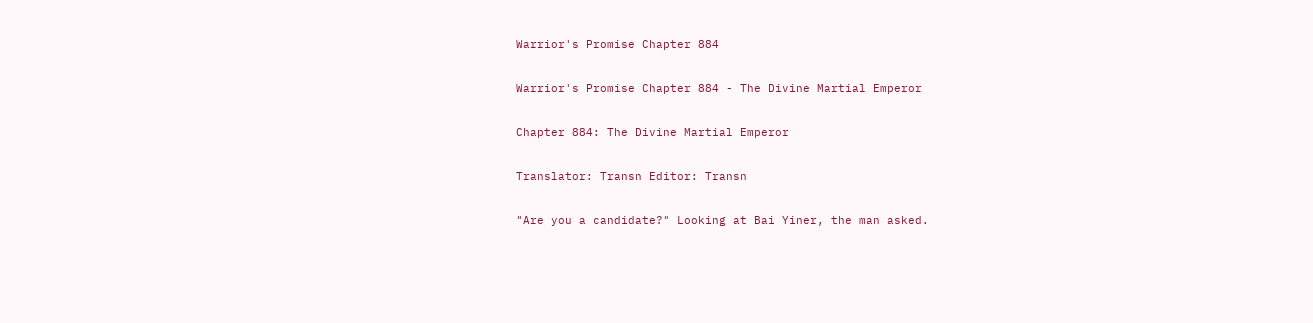Warrior's Promise Chapter 884

Warrior's Promise Chapter 884 - The Divine Martial Emperor

Chapter 884: The Divine Martial Emperor

Translator: Transn Editor: Transn

"Are you a candidate?" Looking at Bai Yiner, the man asked.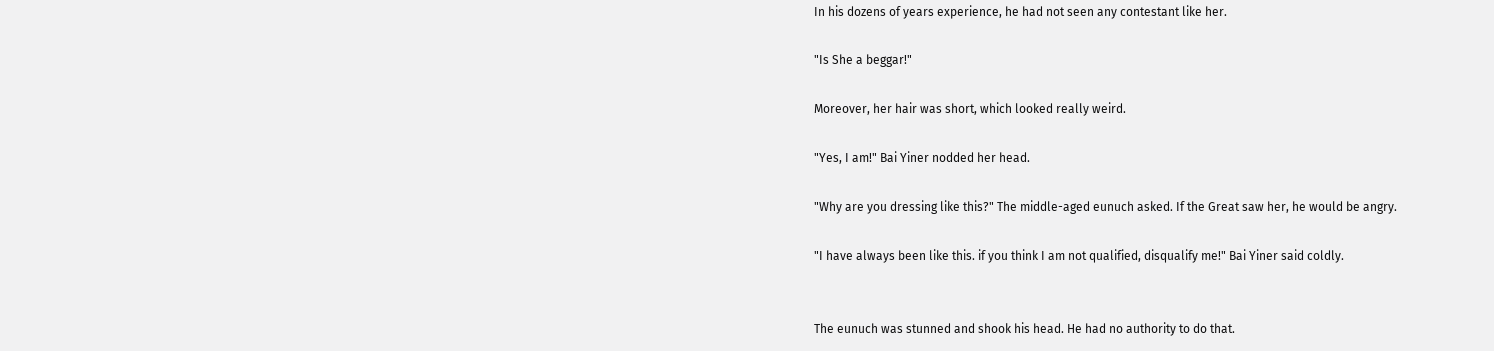In his dozens of years experience, he had not seen any contestant like her.

"Is She a beggar!"

Moreover, her hair was short, which looked really weird.

"Yes, I am!" Bai Yiner nodded her head.

"Why are you dressing like this?" The middle-aged eunuch asked. If the Great saw her, he would be angry.

"I have always been like this. if you think I am not qualified, disqualify me!" Bai Yiner said coldly.


The eunuch was stunned and shook his head. He had no authority to do that.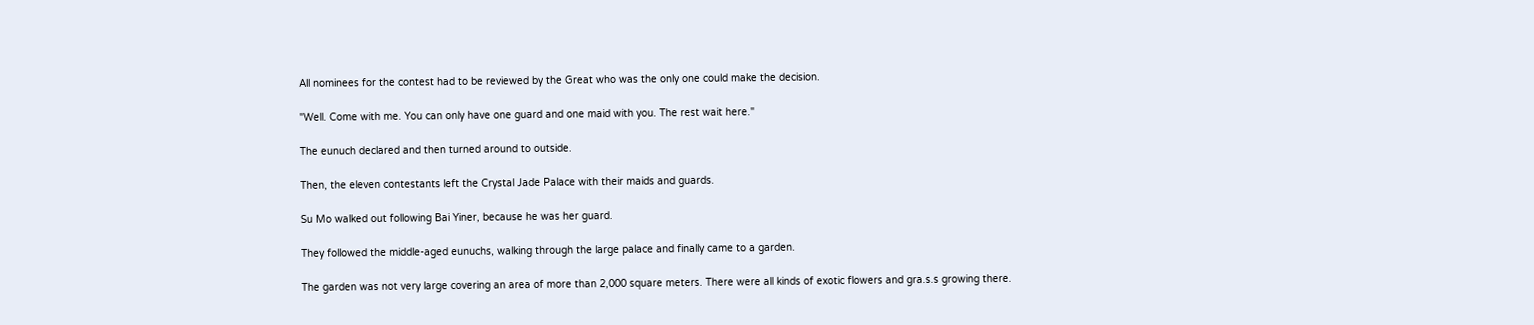All nominees for the contest had to be reviewed by the Great who was the only one could make the decision.

"Well. Come with me. You can only have one guard and one maid with you. The rest wait here."

The eunuch declared and then turned around to outside.

Then, the eleven contestants left the Crystal Jade Palace with their maids and guards.

Su Mo walked out following Bai Yiner, because he was her guard.

They followed the middle-aged eunuchs, walking through the large palace and finally came to a garden.

The garden was not very large covering an area of more than 2,000 square meters. There were all kinds of exotic flowers and gra.s.s growing there.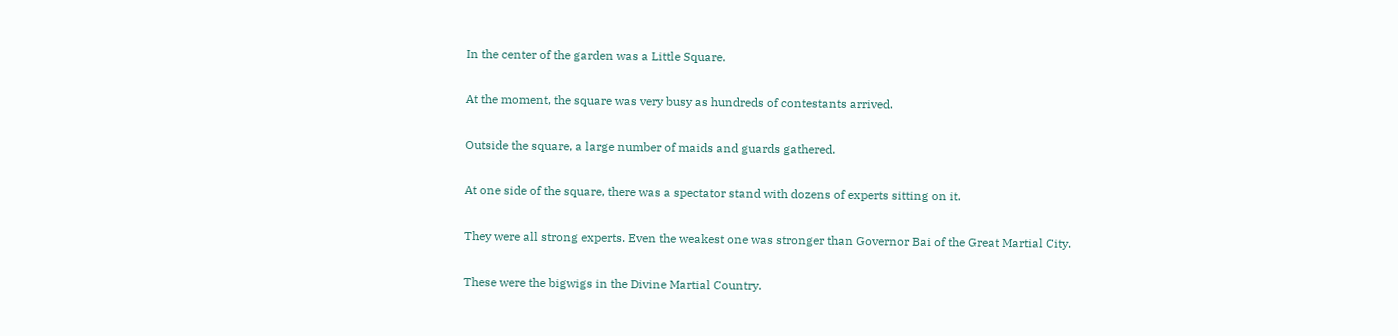In the center of the garden was a Little Square.

At the moment, the square was very busy as hundreds of contestants arrived.

Outside the square, a large number of maids and guards gathered.

At one side of the square, there was a spectator stand with dozens of experts sitting on it.

They were all strong experts. Even the weakest one was stronger than Governor Bai of the Great Martial City.

These were the bigwigs in the Divine Martial Country.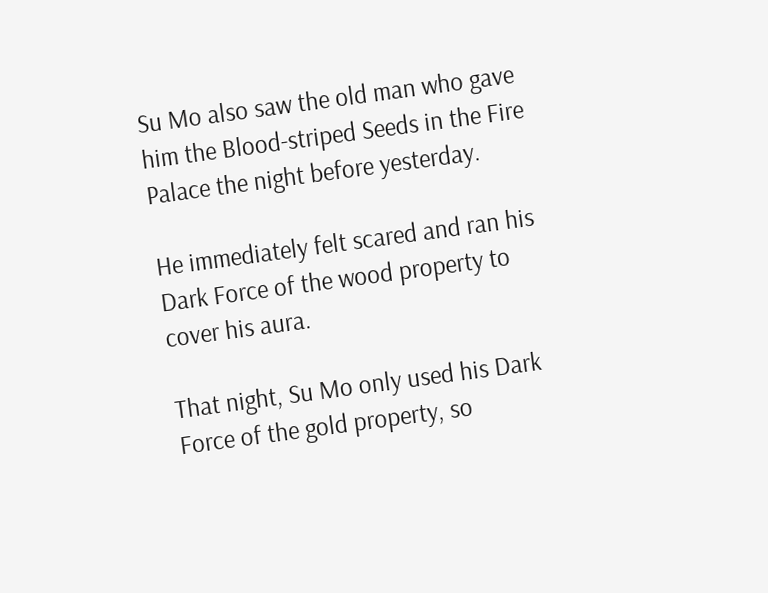Su Mo also saw the old man who gave him the Blood-striped Seeds in the Fire Palace the night before yesterday.

He immediately felt scared and ran his Dark Force of the wood property to cover his aura.

That night, Su Mo only used his Dark Force of the gold property, so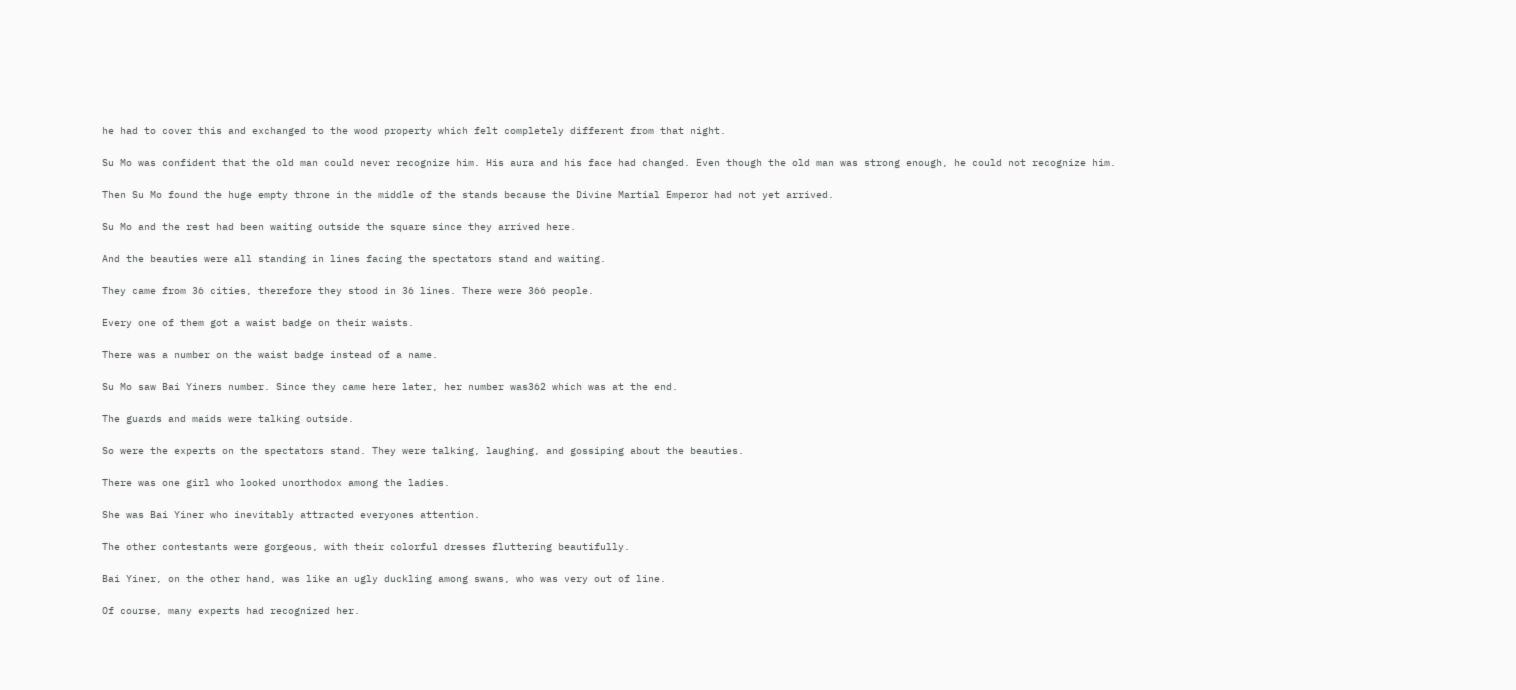he had to cover this and exchanged to the wood property which felt completely different from that night.

Su Mo was confident that the old man could never recognize him. His aura and his face had changed. Even though the old man was strong enough, he could not recognize him.

Then Su Mo found the huge empty throne in the middle of the stands because the Divine Martial Emperor had not yet arrived.

Su Mo and the rest had been waiting outside the square since they arrived here.

And the beauties were all standing in lines facing the spectators stand and waiting.

They came from 36 cities, therefore they stood in 36 lines. There were 366 people.

Every one of them got a waist badge on their waists.

There was a number on the waist badge instead of a name.

Su Mo saw Bai Yiners number. Since they came here later, her number was362 which was at the end.

The guards and maids were talking outside.

So were the experts on the spectators stand. They were talking, laughing, and gossiping about the beauties.

There was one girl who looked unorthodox among the ladies.

She was Bai Yiner who inevitably attracted everyones attention.

The other contestants were gorgeous, with their colorful dresses fluttering beautifully.

Bai Yiner, on the other hand, was like an ugly duckling among swans, who was very out of line.

Of course, many experts had recognized her.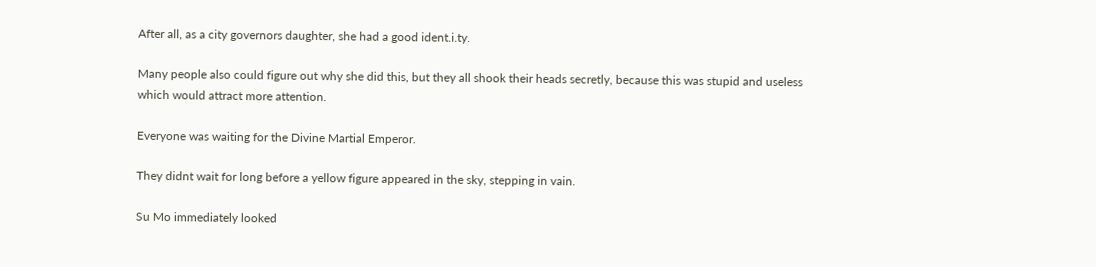After all, as a city governors daughter, she had a good ident.i.ty.

Many people also could figure out why she did this, but they all shook their heads secretly, because this was stupid and useless which would attract more attention.

Everyone was waiting for the Divine Martial Emperor.

They didnt wait for long before a yellow figure appeared in the sky, stepping in vain.

Su Mo immediately looked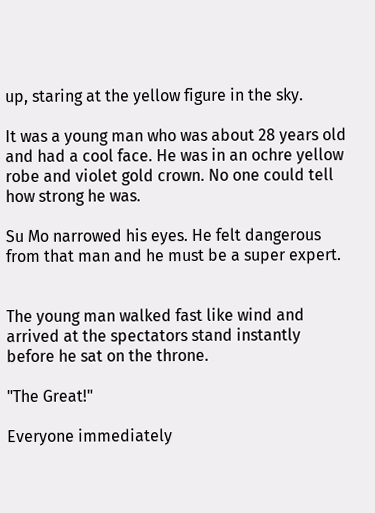up, staring at the yellow figure in the sky.

It was a young man who was about 28 years old and had a cool face. He was in an ochre yellow robe and violet gold crown. No one could tell how strong he was.

Su Mo narrowed his eyes. He felt dangerous from that man and he must be a super expert.


The young man walked fast like wind and arrived at the spectators stand instantly before he sat on the throne.

"The Great!"

Everyone immediately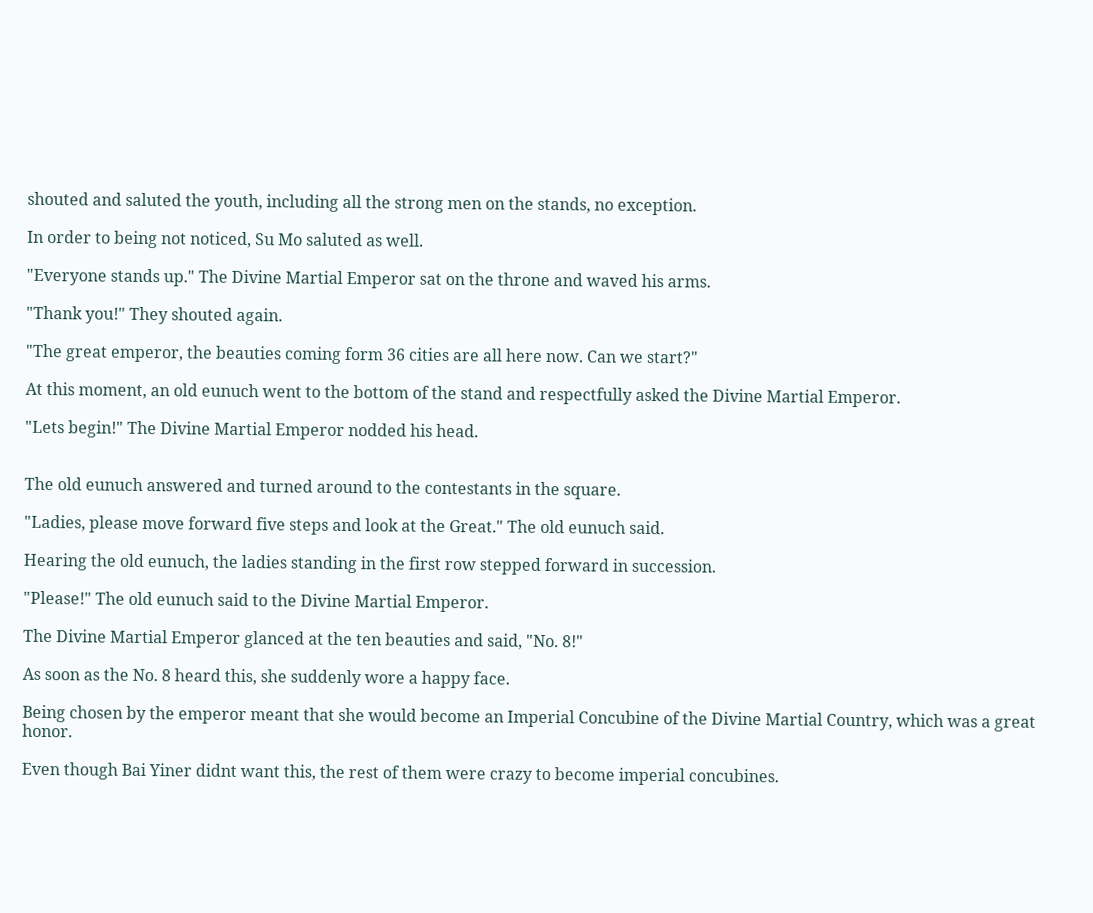shouted and saluted the youth, including all the strong men on the stands, no exception.

In order to being not noticed, Su Mo saluted as well.

"Everyone stands up." The Divine Martial Emperor sat on the throne and waved his arms.

"Thank you!" They shouted again.

"The great emperor, the beauties coming form 36 cities are all here now. Can we start?"

At this moment, an old eunuch went to the bottom of the stand and respectfully asked the Divine Martial Emperor.

"Lets begin!" The Divine Martial Emperor nodded his head.


The old eunuch answered and turned around to the contestants in the square.

"Ladies, please move forward five steps and look at the Great." The old eunuch said.

Hearing the old eunuch, the ladies standing in the first row stepped forward in succession.

"Please!" The old eunuch said to the Divine Martial Emperor.

The Divine Martial Emperor glanced at the ten beauties and said, "No. 8!"

As soon as the No. 8 heard this, she suddenly wore a happy face.

Being chosen by the emperor meant that she would become an Imperial Concubine of the Divine Martial Country, which was a great honor.

Even though Bai Yiner didnt want this, the rest of them were crazy to become imperial concubines.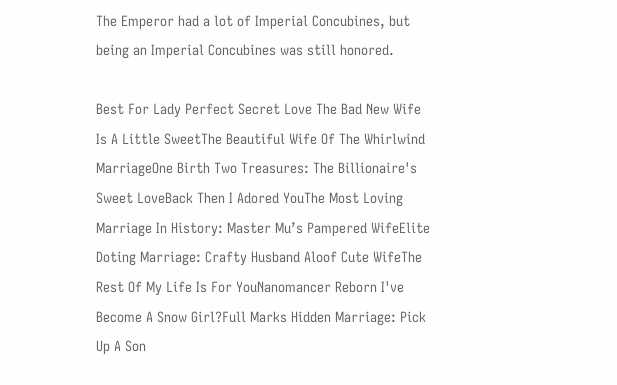The Emperor had a lot of Imperial Concubines, but being an Imperial Concubines was still honored.

Best For Lady Perfect Secret Love The Bad New Wife Is A Little SweetThe Beautiful Wife Of The Whirlwind MarriageOne Birth Two Treasures: The Billionaire's Sweet LoveBack Then I Adored YouThe Most Loving Marriage In History: Master Mu’s Pampered WifeElite Doting Marriage: Crafty Husband Aloof Cute WifeThe Rest Of My Life Is For YouNanomancer Reborn I've Become A Snow Girl?Full Marks Hidden Marriage: Pick Up A Son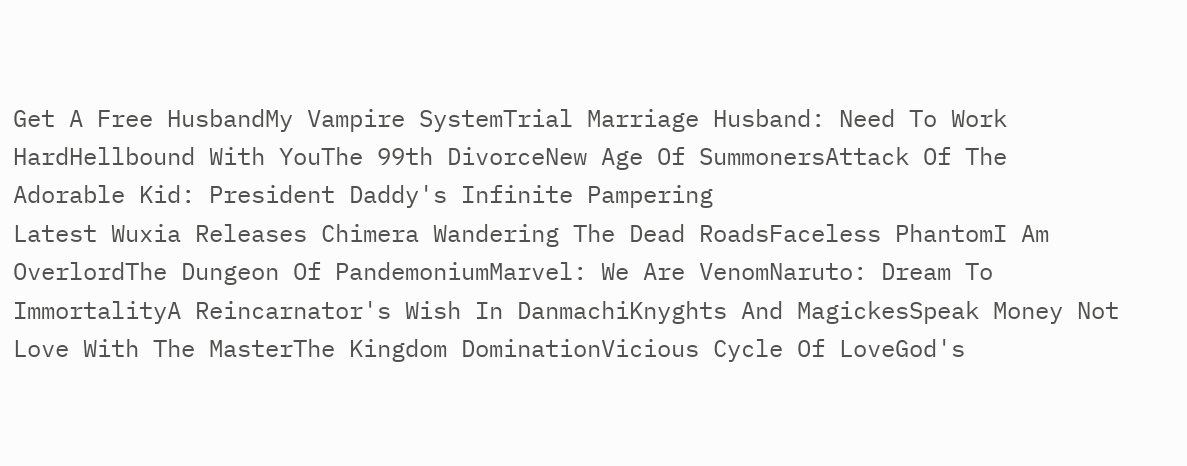Get A Free HusbandMy Vampire SystemTrial Marriage Husband: Need To Work HardHellbound With YouThe 99th DivorceNew Age Of SummonersAttack Of The Adorable Kid: President Daddy's Infinite Pampering
Latest Wuxia Releases Chimera Wandering The Dead RoadsFaceless PhantomI Am OverlordThe Dungeon Of PandemoniumMarvel: We Are VenomNaruto: Dream To ImmortalityA Reincarnator's Wish In DanmachiKnyghts And MagickesSpeak Money Not Love With The MasterThe Kingdom DominationVicious Cycle Of LoveGod's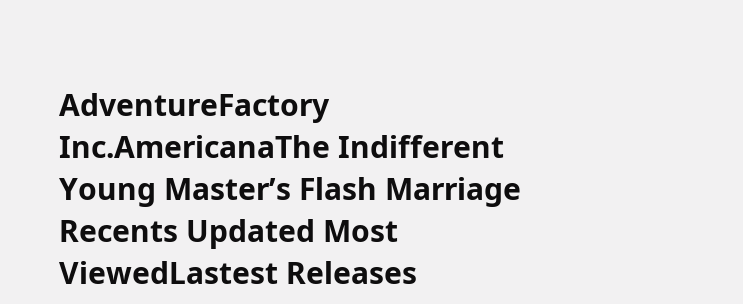AdventureFactory Inc.AmericanaThe Indifferent Young Master’s Flash Marriage
Recents Updated Most ViewedLastest Releases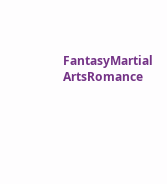FantasyMartial ArtsRomance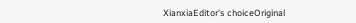XianxiaEditor's choiceOriginal